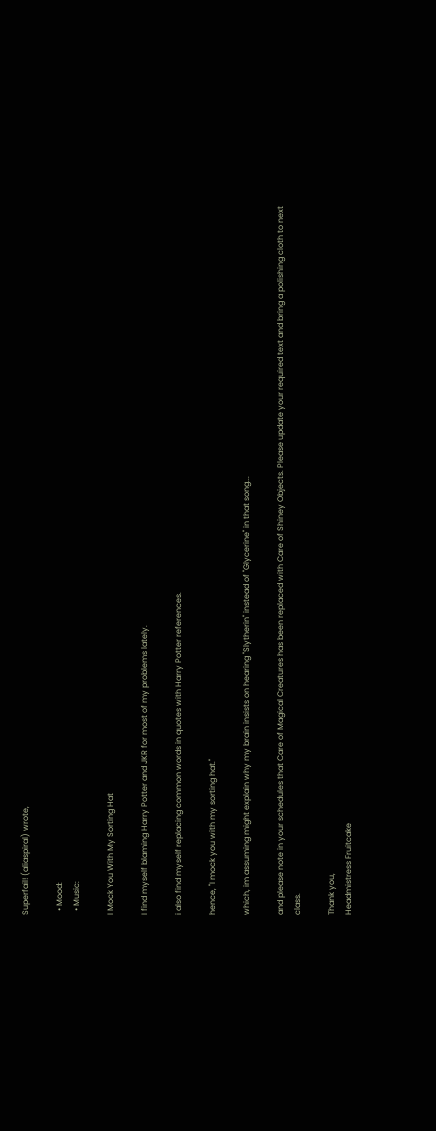Superfail! (aliaspiral) wrote,

  • Mood:
  • Music:

I Mock You With My Sorting Hat

I find myself blaming Harry Potter and JKR for most of my problems lately.

i also find myself replacing common words in quotes with Harry Potter references.

hence, "I mock you with my sorting hat."

which, im assuming might explain why my brain insists on hearing "Slytherin" instead of "Glycerine" in that song...

and please note in your schedules that Care of Magical Creatures has been replaced with Care of Shiney Objects. Please update your required text and bring a polishing cloth to next class.

Thank you,
Headmistress Fruitcake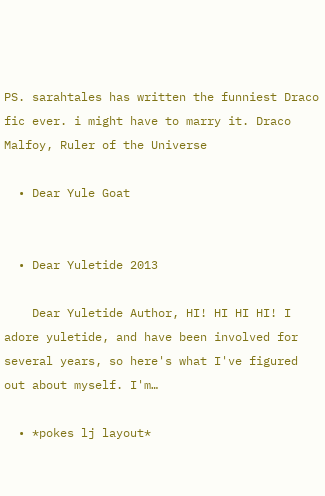PS. sarahtales has written the funniest Draco fic ever. i might have to marry it. Draco Malfoy, Ruler of the Universe

  • Dear Yule Goat


  • Dear Yuletide 2013

    Dear Yuletide Author, HI! HI HI HI! I adore yuletide, and have been involved for several years, so here's what I've figured out about myself. I'm…

  • *pokes lj layout*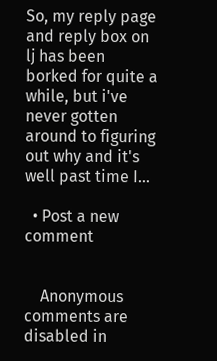So, my reply page and reply box on lj has been borked for quite a while, but i've never gotten around to figuring out why and it's well past time I…

  • Post a new comment


    Anonymous comments are disabled in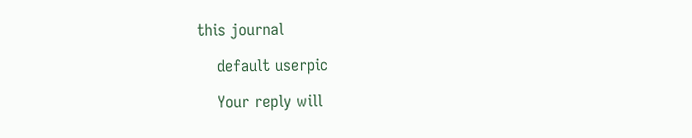this journal

    default userpic

    Your reply will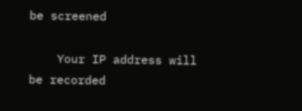be screened

    Your IP address will be recorded